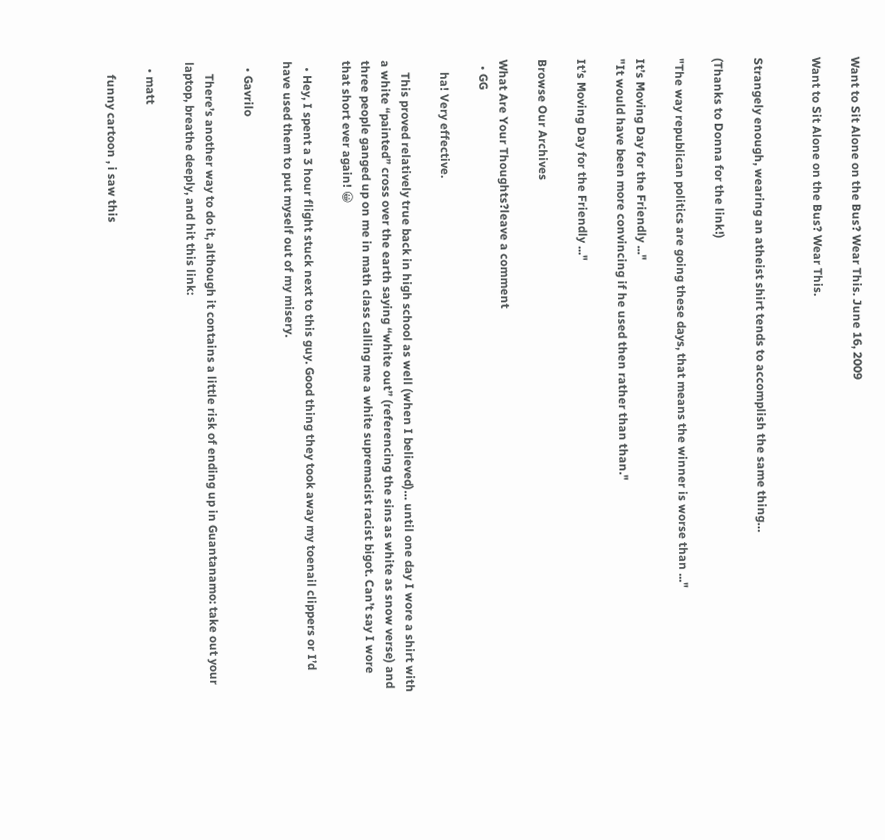Want to Sit Alone on the Bus? Wear This. June 16, 2009

Want to Sit Alone on the Bus? Wear This.


Strangely enough, wearing an atheist shirt tends to accomplish the same thing…

(Thanks to Donna for the link!)

"The way republican politics are going these days, that means the winner is worse than ..."

It’s Moving Day for the Friendly ..."
"It would have been more convincing if he used then rather than than."

It’s Moving Day for the Friendly ..."

Browse Our Archives

What Are Your Thoughts?leave a comment
  • GG

    ha! Very effective.

    This proved relatively true back in high school as well (when I believed)… until one day I wore a shirt with a white “painted” cross over the earth saying “white out” (referencing the sins as white as snow verse) and three people ganged up on me in math class calling me a white supremacist racist bigot. Can’t say I wore that short ever again! 😀

  • Hey, I spent a 3 hour flight stuck next to this guy. Good thing they took away my toenail clippers or I’d have used them to put myself out of my misery.

  • Gavrilo

    There’s another way to do it, although it contains a little risk of ending up in Guantanamo: take out your laptop, breathe deeply, and hit this link:

  • matt

    funny cartoon , i saw this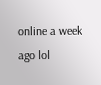online a week ago lol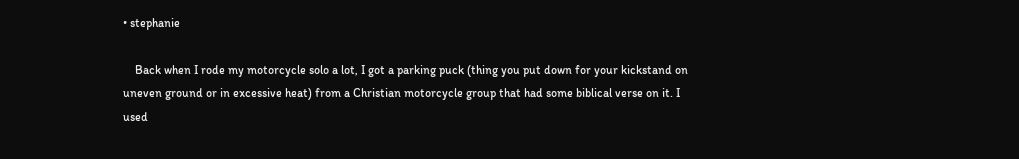• stephanie

    Back when I rode my motorcycle solo a lot, I got a parking puck (thing you put down for your kickstand on uneven ground or in excessive heat) from a Christian motorcycle group that had some biblical verse on it. I used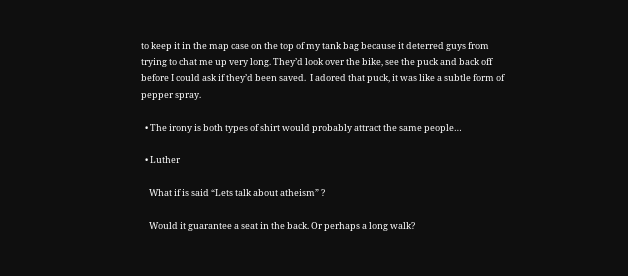to keep it in the map case on the top of my tank bag because it deterred guys from trying to chat me up very long. They’d look over the bike, see the puck and back off before I could ask if they’d been saved.  I adored that puck, it was like a subtle form of pepper spray.

  • The irony is both types of shirt would probably attract the same people…

  • Luther

    What if is said “Lets talk about atheism” ?

    Would it guarantee a seat in the back. Or perhaps a long walk?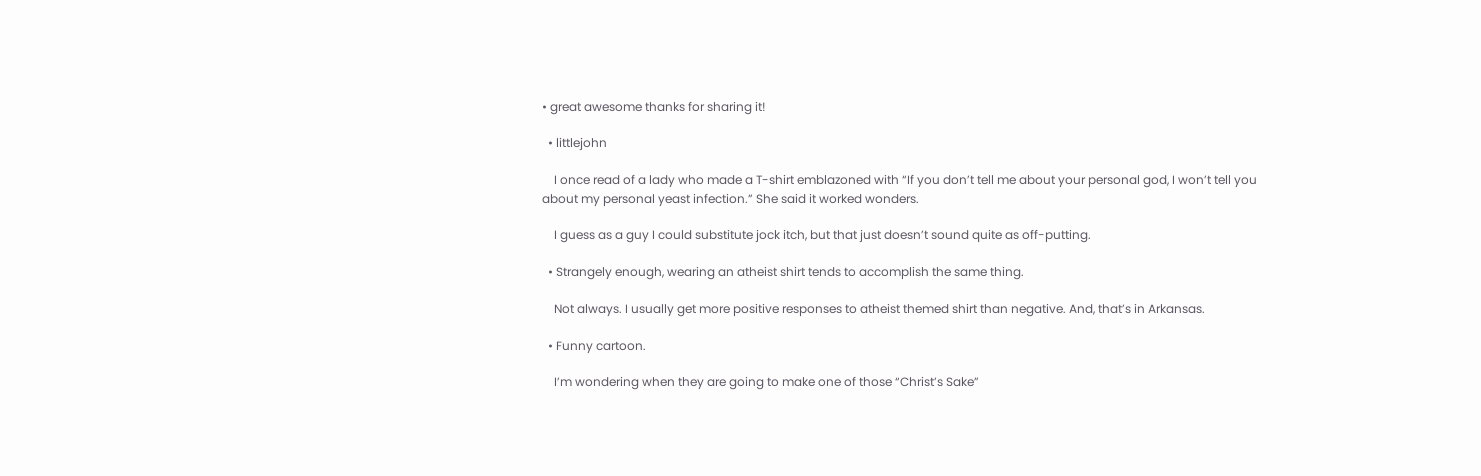• great awesome thanks for sharing it!

  • littlejohn

    I once read of a lady who made a T-shirt emblazoned with “If you don’t tell me about your personal god, I won’t tell you about my personal yeast infection.” She said it worked wonders.

    I guess as a guy I could substitute jock itch, but that just doesn’t sound quite as off-putting.

  • Strangely enough, wearing an atheist shirt tends to accomplish the same thing.

    Not always. I usually get more positive responses to atheist themed shirt than negative. And, that’s in Arkansas.

  • Funny cartoon.

    I’m wondering when they are going to make one of those “Christ’s Sake”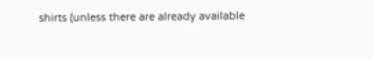shirts (unless there are already available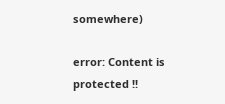somewhere)

error: Content is protected !!